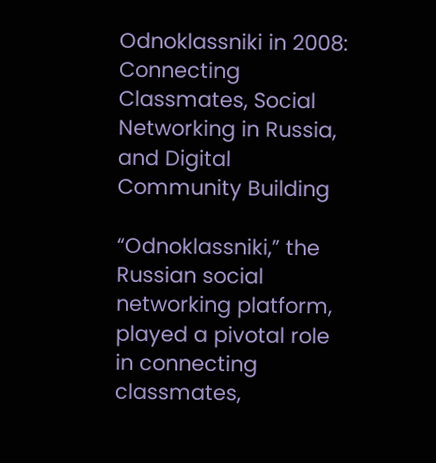Odnoklassniki in 2008: Connecting Classmates, Social Networking in Russia, and Digital Community Building

“Odnoklassniki,” the Russian social networking platform, played a pivotal role in connecting classmates,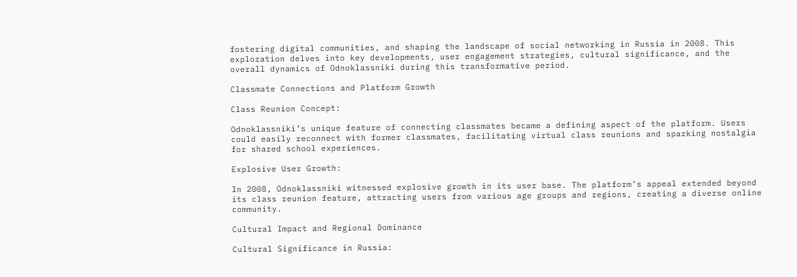fostering digital communities, and shaping the landscape of social networking in Russia in 2008. This exploration delves into key developments, user engagement strategies, cultural significance, and the overall dynamics of Odnoklassniki during this transformative period.

Classmate Connections and Platform Growth

Class Reunion Concept:

Odnoklassniki’s unique feature of connecting classmates became a defining aspect of the platform. Users could easily reconnect with former classmates, facilitating virtual class reunions and sparking nostalgia for shared school experiences.

Explosive User Growth:

In 2008, Odnoklassniki witnessed explosive growth in its user base. The platform’s appeal extended beyond its class reunion feature, attracting users from various age groups and regions, creating a diverse online community.

Cultural Impact and Regional Dominance

Cultural Significance in Russia: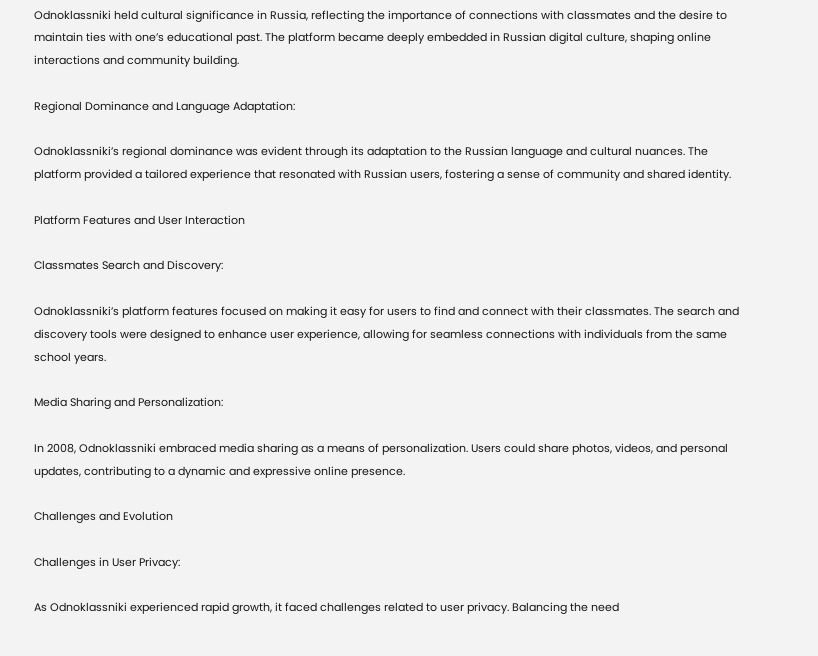Odnoklassniki held cultural significance in Russia, reflecting the importance of connections with classmates and the desire to maintain ties with one’s educational past. The platform became deeply embedded in Russian digital culture, shaping online interactions and community building.

Regional Dominance and Language Adaptation:

Odnoklassniki’s regional dominance was evident through its adaptation to the Russian language and cultural nuances. The platform provided a tailored experience that resonated with Russian users, fostering a sense of community and shared identity.

Platform Features and User Interaction

Classmates Search and Discovery:

Odnoklassniki’s platform features focused on making it easy for users to find and connect with their classmates. The search and discovery tools were designed to enhance user experience, allowing for seamless connections with individuals from the same school years.

Media Sharing and Personalization:

In 2008, Odnoklassniki embraced media sharing as a means of personalization. Users could share photos, videos, and personal updates, contributing to a dynamic and expressive online presence.

Challenges and Evolution

Challenges in User Privacy:

As Odnoklassniki experienced rapid growth, it faced challenges related to user privacy. Balancing the need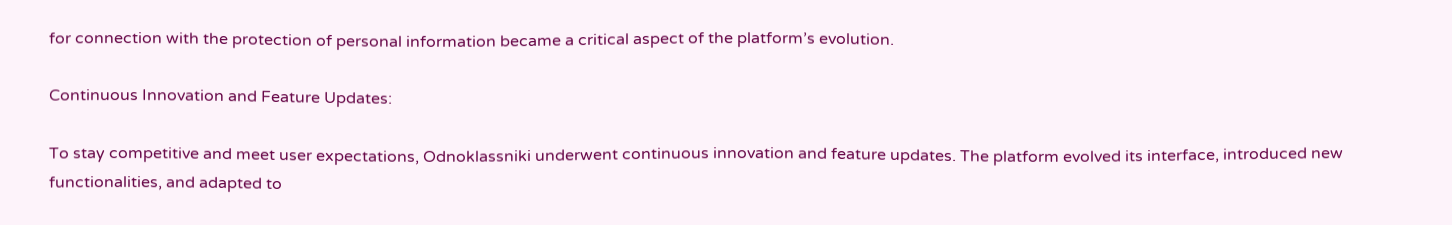for connection with the protection of personal information became a critical aspect of the platform’s evolution.

Continuous Innovation and Feature Updates:

To stay competitive and meet user expectations, Odnoklassniki underwent continuous innovation and feature updates. The platform evolved its interface, introduced new functionalities, and adapted to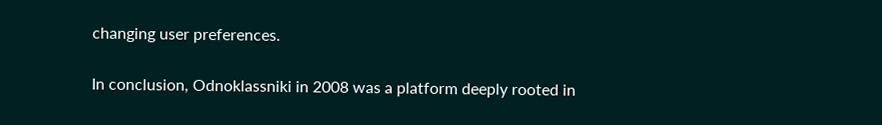changing user preferences.

In conclusion, Odnoklassniki in 2008 was a platform deeply rooted in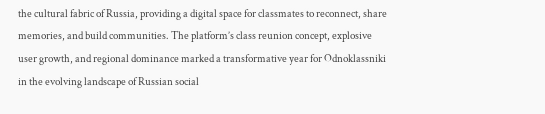the cultural fabric of Russia, providing a digital space for classmates to reconnect, share memories, and build communities. The platform’s class reunion concept, explosive user growth, and regional dominance marked a transformative year for Odnoklassniki in the evolving landscape of Russian social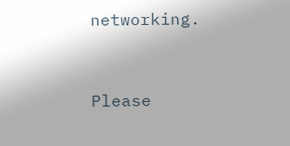networking.


Please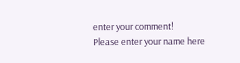enter your comment!
Please enter your name here